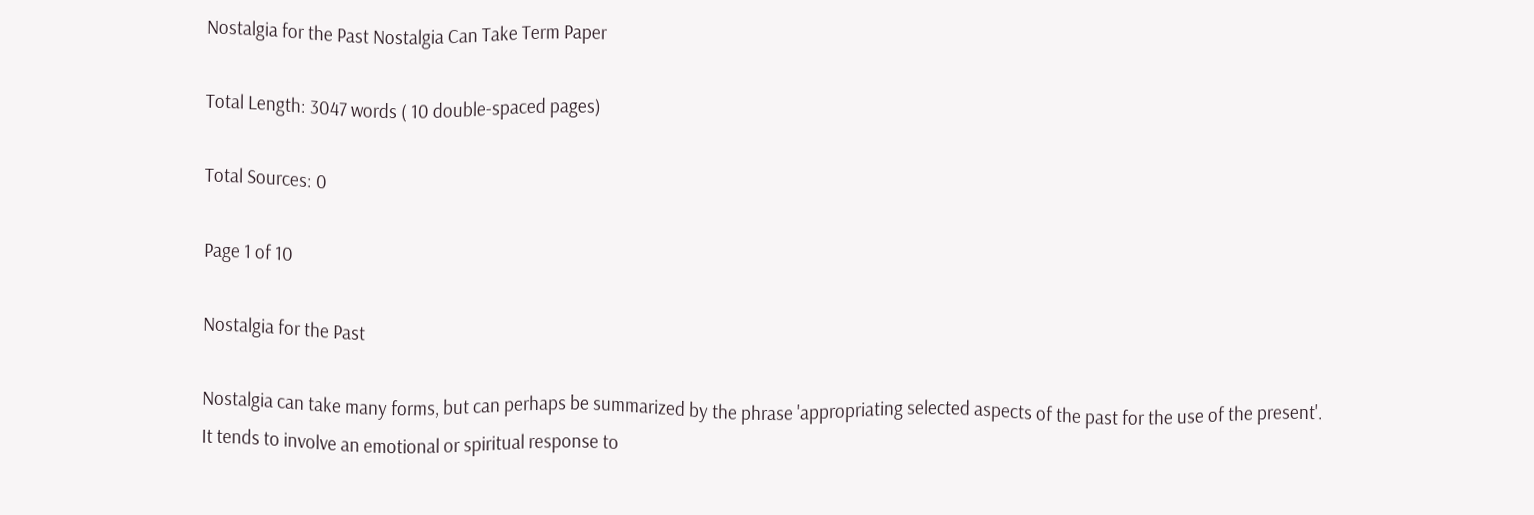Nostalgia for the Past Nostalgia Can Take Term Paper

Total Length: 3047 words ( 10 double-spaced pages)

Total Sources: 0

Page 1 of 10

Nostalgia for the Past

Nostalgia can take many forms, but can perhaps be summarized by the phrase 'appropriating selected aspects of the past for the use of the present'. It tends to involve an emotional or spiritual response to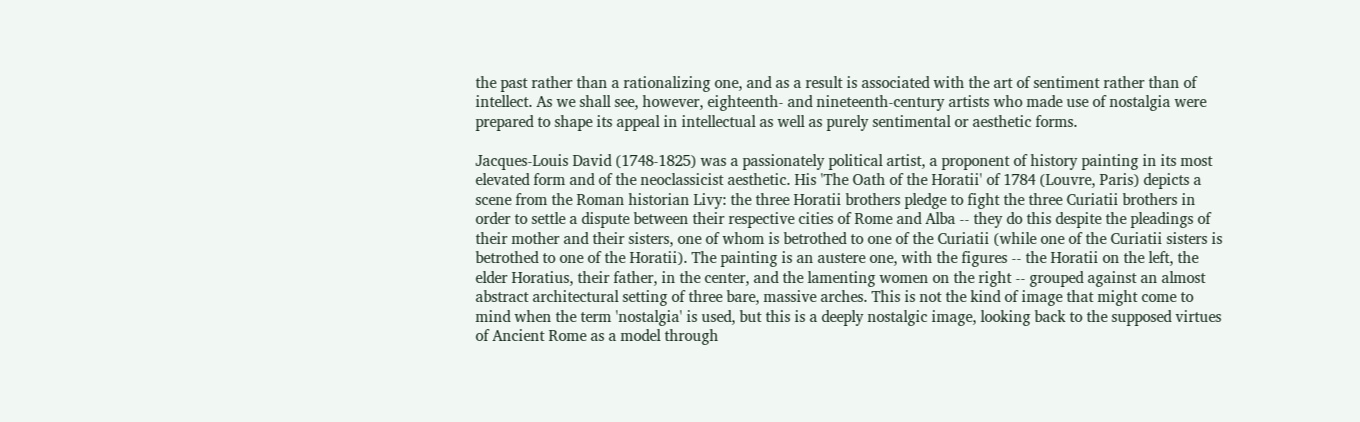the past rather than a rationalizing one, and as a result is associated with the art of sentiment rather than of intellect. As we shall see, however, eighteenth- and nineteenth-century artists who made use of nostalgia were prepared to shape its appeal in intellectual as well as purely sentimental or aesthetic forms.

Jacques-Louis David (1748-1825) was a passionately political artist, a proponent of history painting in its most elevated form and of the neoclassicist aesthetic. His 'The Oath of the Horatii' of 1784 (Louvre, Paris) depicts a scene from the Roman historian Livy: the three Horatii brothers pledge to fight the three Curiatii brothers in order to settle a dispute between their respective cities of Rome and Alba -- they do this despite the pleadings of their mother and their sisters, one of whom is betrothed to one of the Curiatii (while one of the Curiatii sisters is betrothed to one of the Horatii). The painting is an austere one, with the figures -- the Horatii on the left, the elder Horatius, their father, in the center, and the lamenting women on the right -- grouped against an almost abstract architectural setting of three bare, massive arches. This is not the kind of image that might come to mind when the term 'nostalgia' is used, but this is a deeply nostalgic image, looking back to the supposed virtues of Ancient Rome as a model through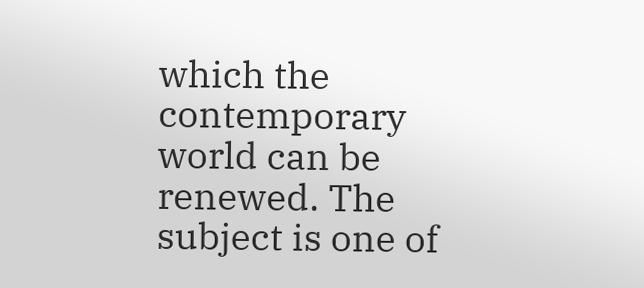which the contemporary world can be renewed. The subject is one of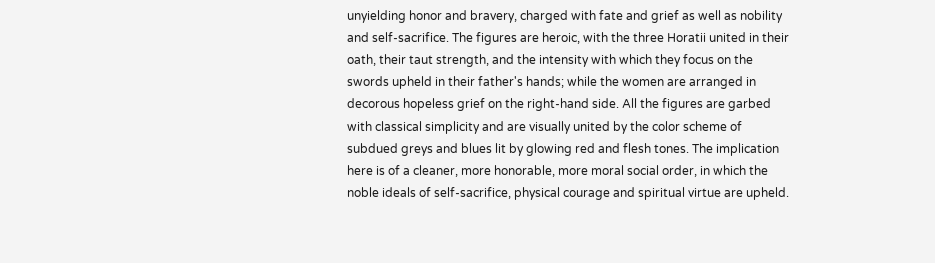unyielding honor and bravery, charged with fate and grief as well as nobility and self-sacrifice. The figures are heroic, with the three Horatii united in their oath, their taut strength, and the intensity with which they focus on the swords upheld in their father's hands; while the women are arranged in decorous hopeless grief on the right-hand side. All the figures are garbed with classical simplicity and are visually united by the color scheme of subdued greys and blues lit by glowing red and flesh tones. The implication here is of a cleaner, more honorable, more moral social order, in which the noble ideals of self-sacrifice, physical courage and spiritual virtue are upheld.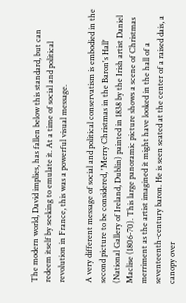The modern world, David implies, has fallen below this standard, but can redeem itself by seeking to emulate it. At a time of social and political revolution in France, this was a powerful visual message.

A very different message of social and political conservatism is embodied in the second picture to be considered, 'Merry Christmas in the Baron's Hall' (National Gallery of Ireland, Dublin) painted in 1838 by the Irish artist Daniel Maclise (1806-70). This large panoramic picture shows a scene of Christmas merriment as the artist imagined it might have looked in the hall of a seventeenth-century baron. He is seen seated at the center of a raised dais, a canopy over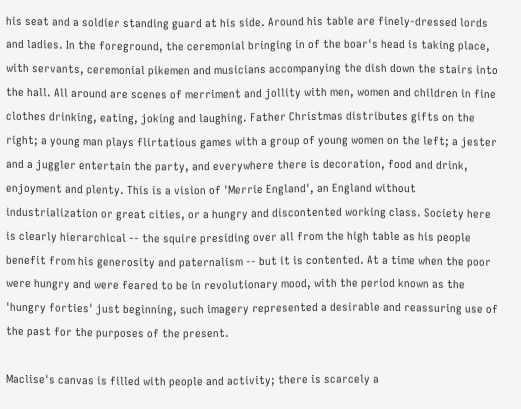his seat and a soldier standing guard at his side. Around his table are finely-dressed lords and ladies. In the foreground, the ceremonial bringing in of the boar's head is taking place, with servants, ceremonial pikemen and musicians accompanying the dish down the stairs into the hall. All around are scenes of merriment and jollity with men, women and children in fine clothes drinking, eating, joking and laughing. Father Christmas distributes gifts on the right; a young man plays flirtatious games with a group of young women on the left; a jester and a juggler entertain the party, and everywhere there is decoration, food and drink, enjoyment and plenty. This is a vision of 'Merrie England', an England without industrialization or great cities, or a hungry and discontented working class. Society here is clearly hierarchical -- the squire presiding over all from the high table as his people benefit from his generosity and paternalism -- but it is contented. At a time when the poor were hungry and were feared to be in revolutionary mood, with the period known as the 'hungry forties' just beginning, such imagery represented a desirable and reassuring use of the past for the purposes of the present.

Maclise's canvas is filled with people and activity; there is scarcely a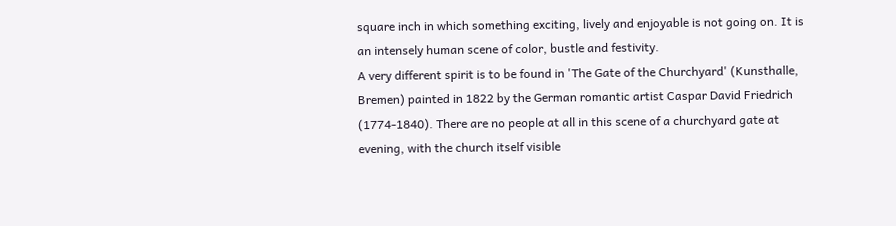square inch in which something exciting, lively and enjoyable is not going on. It is an intensely human scene of color, bustle and festivity.
A very different spirit is to be found in 'The Gate of the Churchyard' (Kunsthalle, Bremen) painted in 1822 by the German romantic artist Caspar David Friedrich (1774-1840). There are no people at all in this scene of a churchyard gate at evening, with the church itself visible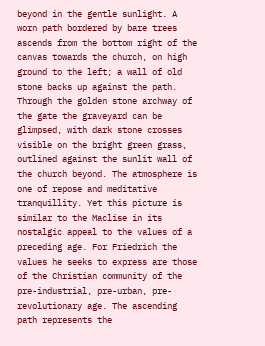beyond in the gentle sunlight. A worn path bordered by bare trees ascends from the bottom right of the canvas towards the church, on high ground to the left; a wall of old stone backs up against the path. Through the golden stone archway of the gate the graveyard can be glimpsed, with dark stone crosses visible on the bright green grass, outlined against the sunlit wall of the church beyond. The atmosphere is one of repose and meditative tranquillity. Yet this picture is similar to the Maclise in its nostalgic appeal to the values of a preceding age. For Friedrich the values he seeks to express are those of the Christian community of the pre-industrial, pre-urban, pre-revolutionary age. The ascending path represents the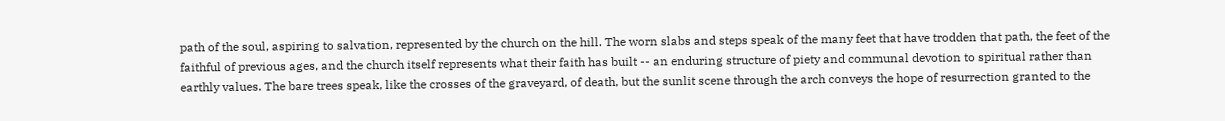path of the soul, aspiring to salvation, represented by the church on the hill. The worn slabs and steps speak of the many feet that have trodden that path, the feet of the faithful of previous ages, and the church itself represents what their faith has built -- an enduring structure of piety and communal devotion to spiritual rather than earthly values. The bare trees speak, like the crosses of the graveyard, of death, but the sunlit scene through the arch conveys the hope of resurrection granted to the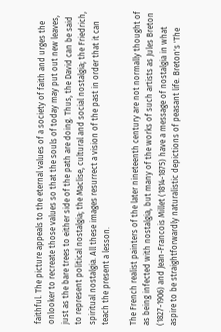faithful. The picture appeals to the eternal values of a society of faith and urges the onlooker to recreate those values so that the souls of today may put out new leaves, just as the bare trees to either side of the path are doing. Thus, the David can be said to represent political nostalgia; the Maclise, cultural and social nostalgia; the Friedrich, spiritual nostalgia. All these images resurrect a vision of the past in order that it can teach the present a lesson.

The French realist painters of the later nineteenth century are not normally thought of as being infected with nostalgia, but many of the works of such artists as Jules Breton (1827-1906) and Jean-Francois Millet (1814-1875) have a message of nostalgia in what aspire to be straightforwardly naturalistic depictions of peasant life. Breton's 'The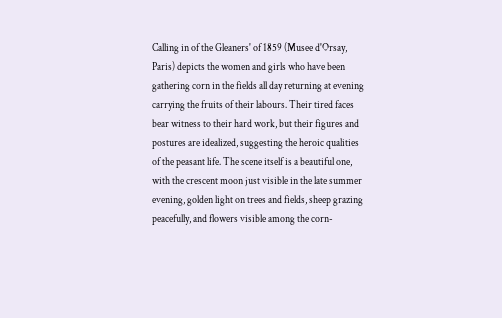Calling in of the Gleaners' of 1859 (Musee d'Orsay, Paris) depicts the women and girls who have been gathering corn in the fields all day returning at evening carrying the fruits of their labours. Their tired faces bear witness to their hard work, but their figures and postures are idealized, suggesting the heroic qualities of the peasant life. The scene itself is a beautiful one, with the crescent moon just visible in the late summer evening, golden light on trees and fields, sheep grazing peacefully, and flowers visible among the corn-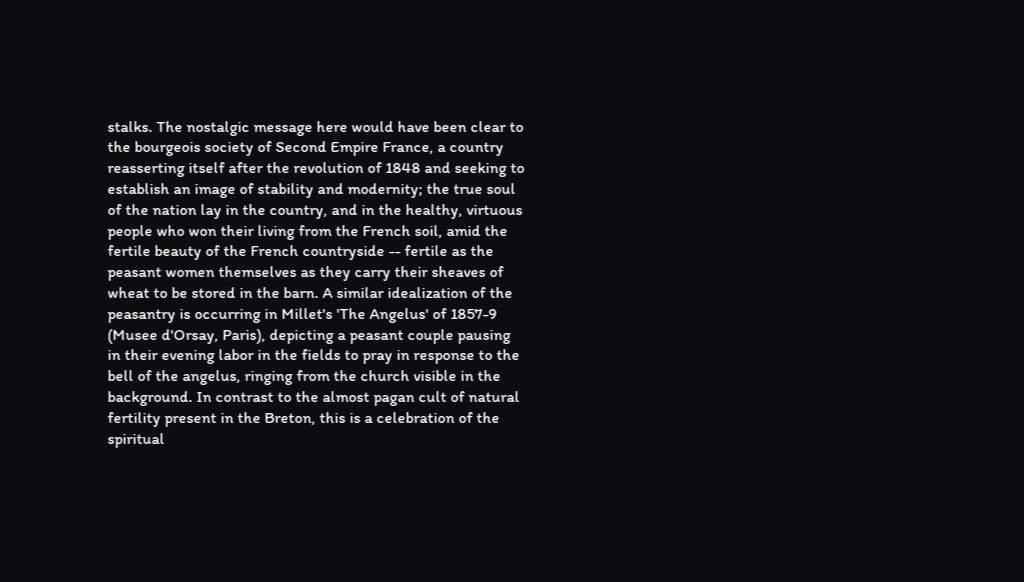stalks. The nostalgic message here would have been clear to the bourgeois society of Second Empire France, a country reasserting itself after the revolution of 1848 and seeking to establish an image of stability and modernity; the true soul of the nation lay in the country, and in the healthy, virtuous people who won their living from the French soil, amid the fertile beauty of the French countryside -- fertile as the peasant women themselves as they carry their sheaves of wheat to be stored in the barn. A similar idealization of the peasantry is occurring in Millet's 'The Angelus' of 1857-9 (Musee d'Orsay, Paris), depicting a peasant couple pausing in their evening labor in the fields to pray in response to the bell of the angelus, ringing from the church visible in the background. In contrast to the almost pagan cult of natural fertility present in the Breton, this is a celebration of the spiritual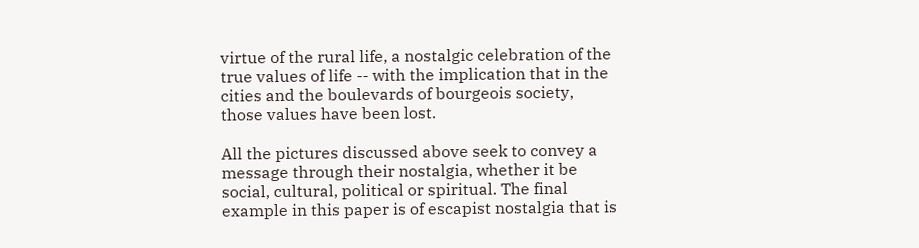virtue of the rural life, a nostalgic celebration of the true values of life -- with the implication that in the cities and the boulevards of bourgeois society, those values have been lost.

All the pictures discussed above seek to convey a message through their nostalgia, whether it be social, cultural, political or spiritual. The final example in this paper is of escapist nostalgia that is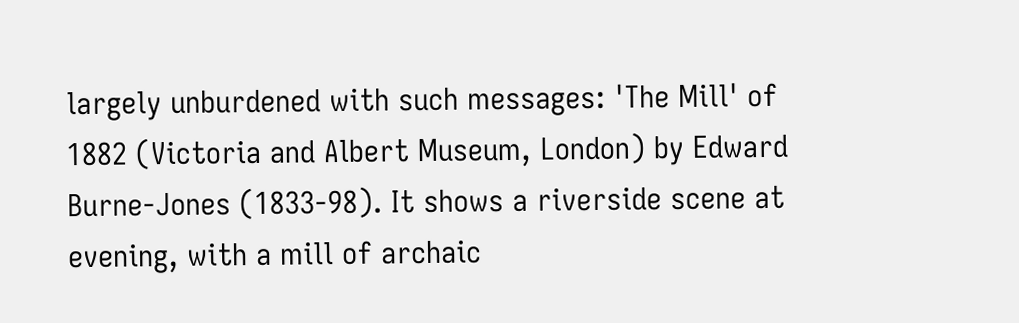largely unburdened with such messages: 'The Mill' of 1882 (Victoria and Albert Museum, London) by Edward Burne-Jones (1833-98). It shows a riverside scene at evening, with a mill of archaic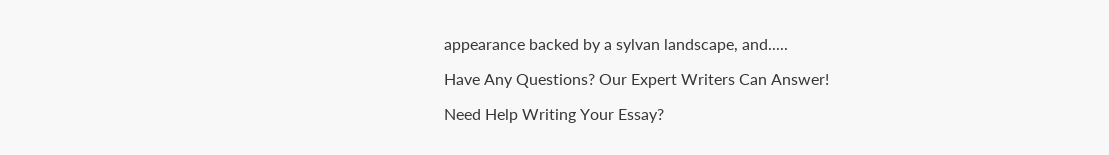appearance backed by a sylvan landscape, and.....

Have Any Questions? Our Expert Writers Can Answer!

Need Help Writing Your Essay?